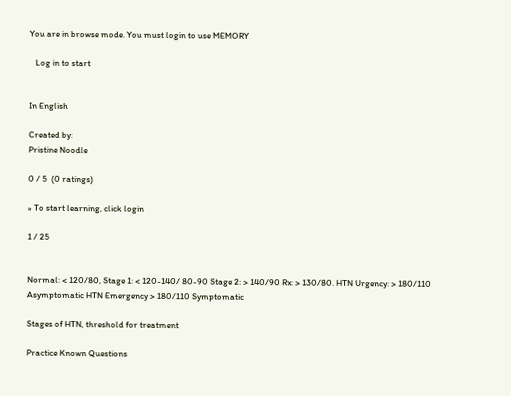You are in browse mode. You must login to use MEMORY

   Log in to start


In English

Created by:
Pristine Noodle

0 / 5  (0 ratings)

» To start learning, click login

1 / 25


Normal: < 120/80, Stage 1: < 120-140/ 80-90 Stage 2: > 140/90 Rx: > 130/80. HTN Urgency: > 180/110 Asymptomatic HTN Emergency > 180/110 Symptomatic

Stages of HTN, threshold for treatment

Practice Known Questions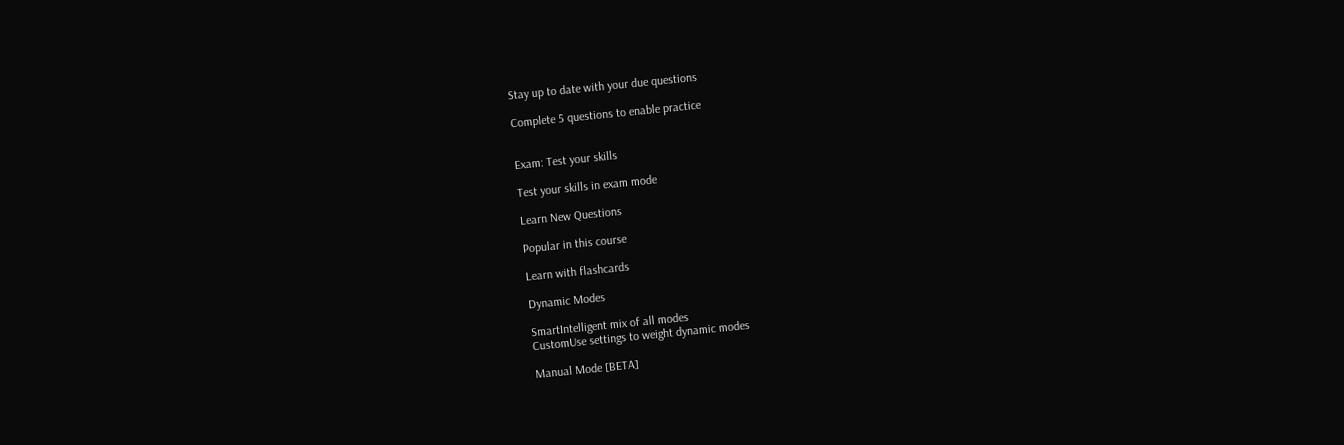Stay up to date with your due questions

Complete 5 questions to enable practice


Exam: Test your skills

Test your skills in exam mode

Learn New Questions

Popular in this course

Learn with flashcards

Dynamic Modes

SmartIntelligent mix of all modes
CustomUse settings to weight dynamic modes

Manual Mode [BETA]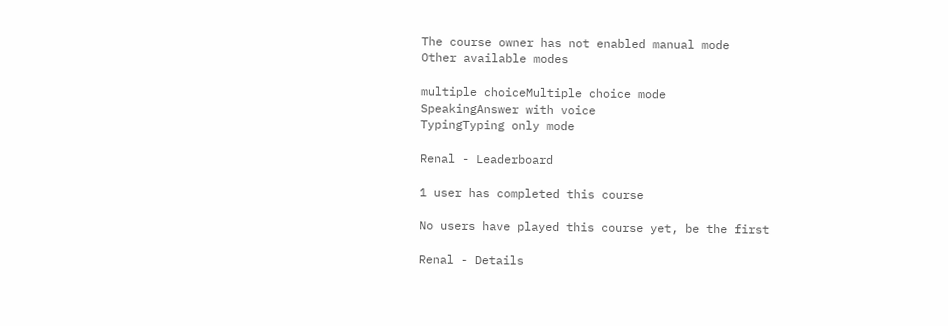The course owner has not enabled manual mode
Other available modes

multiple choiceMultiple choice mode
SpeakingAnswer with voice
TypingTyping only mode

Renal - Leaderboard

1 user has completed this course

No users have played this course yet, be the first

Renal - Details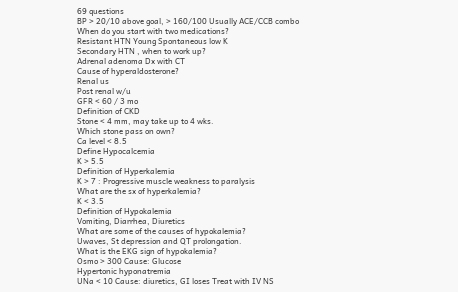69 questions
BP > 20/10 above goal, > 160/100 Usually ACE/CCB combo
When do you start with two medications?
Resistant HTN Young Spontaneous low K
Secondary HTN , when to work up?
Adrenal adenoma Dx with CT
Cause of hyperaldosterone?
Renal us
Post renal w/u
GFR < 60 / 3 mo
Definition of CKD
Stone < 4 mm, may take up to 4 wks.
Which stone pass on own?
Ca level < 8.5
Define Hypocalcemia
K > 5.5
Definition of Hyperkalemia
K > 7 : Progressive muscle weakness to paralysis
What are the sx of hyperkalemia?
K < 3.5
Definition of Hypokalemia
Vomiting, Diarrhea, Diuretics
What are some of the causes of hypokalemia?
Uwaves, St depression and QT prolongation.
What is the EKG sign of hypokalemia?
Osmo > 300 Cause: Glucose
Hypertonic hyponatremia
UNa < 10 Cause: diuretics, GI loses Treat with IV NS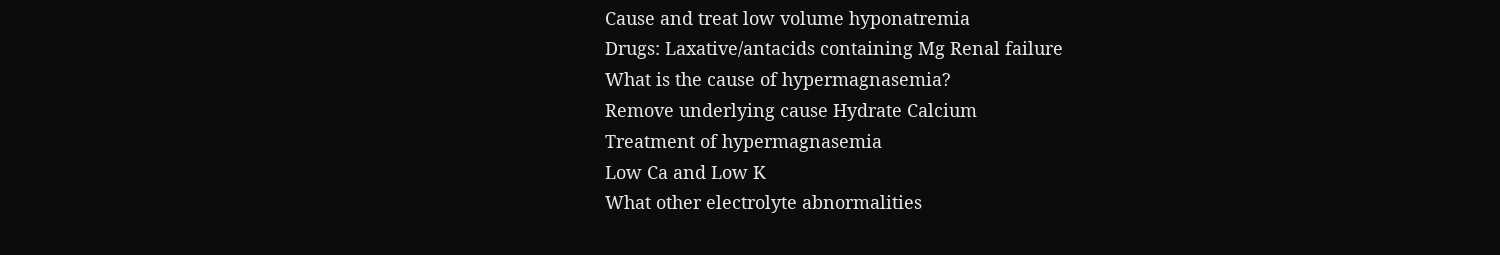Cause and treat low volume hyponatremia
Drugs: Laxative/antacids containing Mg Renal failure
What is the cause of hypermagnasemia?
Remove underlying cause Hydrate Calcium
Treatment of hypermagnasemia
Low Ca and Low K
What other electrolyte abnormalities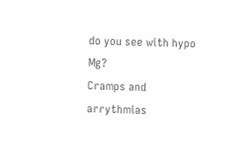do you see with hypo Mg?
Cramps and arrythmias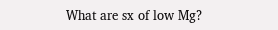What are sx of low Mg?